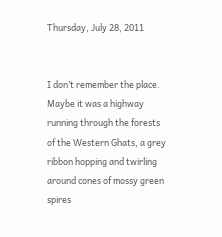Thursday, July 28, 2011


I don’t remember the place. Maybe it was a highway running through the forests of the Western Ghats, a grey ribbon hopping and twirling around cones of mossy green spires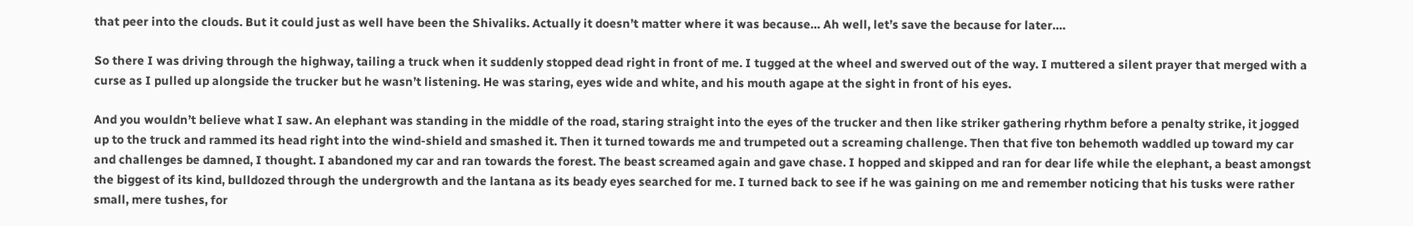that peer into the clouds. But it could just as well have been the Shivaliks. Actually it doesn’t matter where it was because… Ah well, let’s save the because for later….

So there I was driving through the highway, tailing a truck when it suddenly stopped dead right in front of me. I tugged at the wheel and swerved out of the way. I muttered a silent prayer that merged with a curse as I pulled up alongside the trucker but he wasn’t listening. He was staring, eyes wide and white, and his mouth agape at the sight in front of his eyes.

And you wouldn’t believe what I saw. An elephant was standing in the middle of the road, staring straight into the eyes of the trucker and then like striker gathering rhythm before a penalty strike, it jogged up to the truck and rammed its head right into the wind-shield and smashed it. Then it turned towards me and trumpeted out a screaming challenge. Then that five ton behemoth waddled up toward my car and challenges be damned, I thought. I abandoned my car and ran towards the forest. The beast screamed again and gave chase. I hopped and skipped and ran for dear life while the elephant, a beast amongst the biggest of its kind, bulldozed through the undergrowth and the lantana as its beady eyes searched for me. I turned back to see if he was gaining on me and remember noticing that his tusks were rather small, mere tushes, for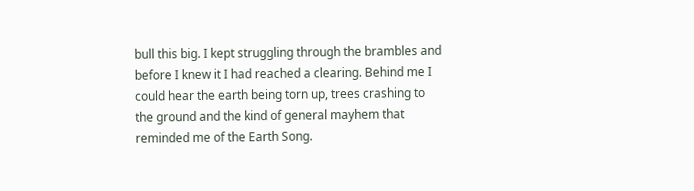bull this big. I kept struggling through the brambles and before I knew it I had reached a clearing. Behind me I could hear the earth being torn up, trees crashing to the ground and the kind of general mayhem that reminded me of the Earth Song.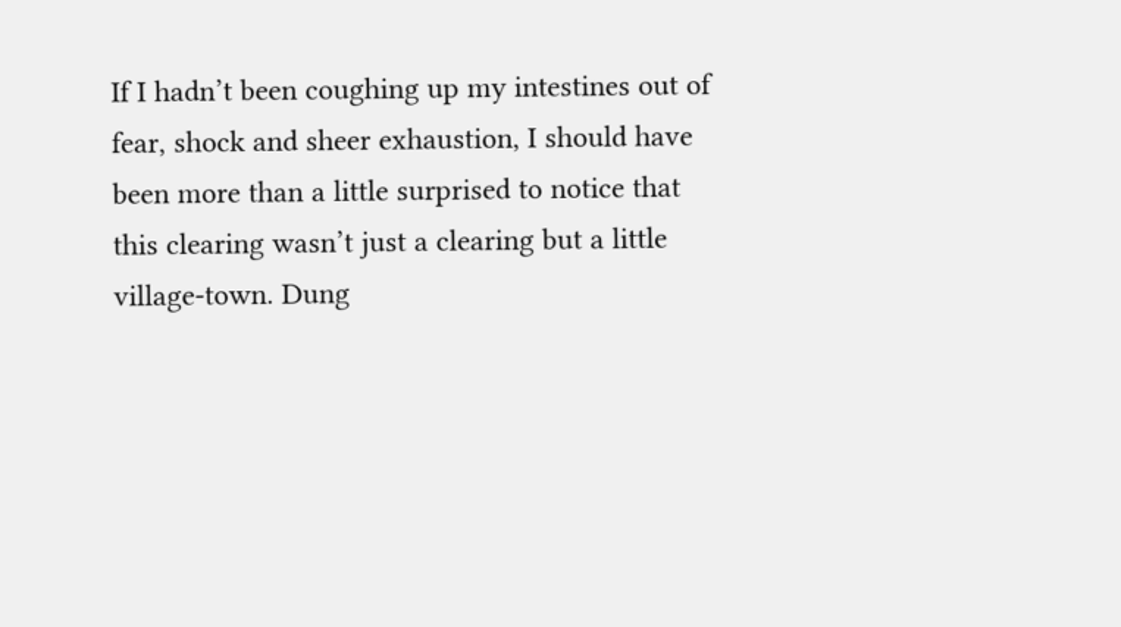If I hadn’t been coughing up my intestines out of fear, shock and sheer exhaustion, I should have been more than a little surprised to notice that this clearing wasn’t just a clearing but a little village-town. Dung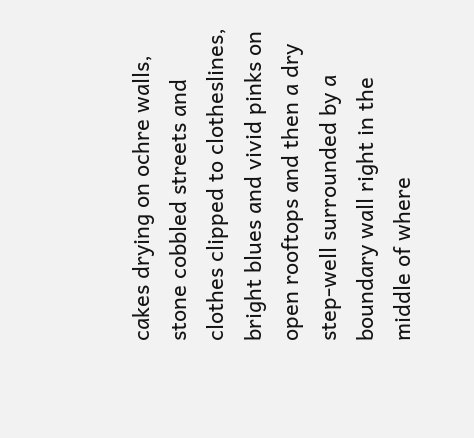cakes drying on ochre walls, stone cobbled streets and clothes clipped to clotheslines, bright blues and vivid pinks on open rooftops and then a dry step-well surrounded by a boundary wall right in the middle of where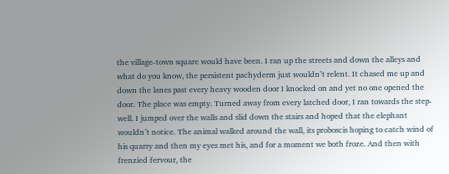the village-town square would have been. I ran up the streets and down the alleys and what do you know, the persistent pachyderm just wouldn’t relent. It chased me up and down the lanes past every heavy wooden door I knocked on and yet no one opened the door. The place was empty. Turned away from every latched door, I ran towards the step-well. I jumped over the walls and slid down the stairs and hoped that the elephant wouldn’t notice. The animal walked around the wall, its proboscis hoping to catch wind of his quarry and then my eyes met his, and for a moment we both froze. And then with frenzied fervour, the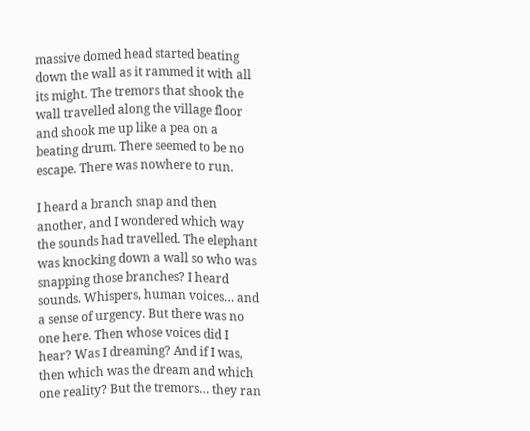massive domed head started beating down the wall as it rammed it with all its might. The tremors that shook the wall travelled along the village floor and shook me up like a pea on a beating drum. There seemed to be no escape. There was nowhere to run.

I heard a branch snap and then another, and I wondered which way the sounds had travelled. The elephant was knocking down a wall so who was snapping those branches? I heard sounds. Whispers, human voices… and a sense of urgency. But there was no one here. Then whose voices did I hear? Was I dreaming? And if I was, then which was the dream and which one reality? But the tremors… they ran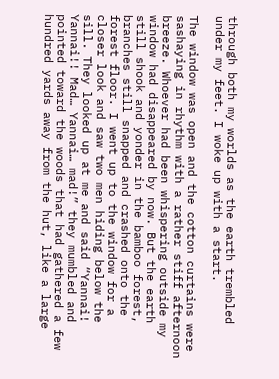through both my worlds as the earth trembled under my feet. I woke up with a start.

The window was open and the cotton curtains were sashaying in rhythm with a rather stiff afternoon breeze. Whoever had been whispering outside my window had disappeared by now. But the earth still shook and yonder in the bamboo forest, branches still snapped and crashed onto the forest floor. I went up to the window for a closer look and saw two men hiding below the sill. They looked up at me and said “Yannai! Yannai!! Mad… Yannai… mad!” they mumbled and pointed toward the woods that had gathered a few hundred yards away from the hut, like a large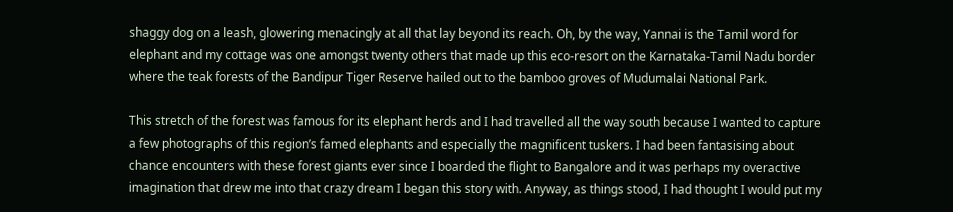shaggy dog on a leash, glowering menacingly at all that lay beyond its reach. Oh, by the way, Yannai is the Tamil word for elephant and my cottage was one amongst twenty others that made up this eco-resort on the Karnataka-Tamil Nadu border where the teak forests of the Bandipur Tiger Reserve hailed out to the bamboo groves of Mudumalai National Park.

This stretch of the forest was famous for its elephant herds and I had travelled all the way south because I wanted to capture a few photographs of this region’s famed elephants and especially the magnificent tuskers. I had been fantasising about chance encounters with these forest giants ever since I boarded the flight to Bangalore and it was perhaps my overactive imagination that drew me into that crazy dream I began this story with. Anyway, as things stood, I had thought I would put my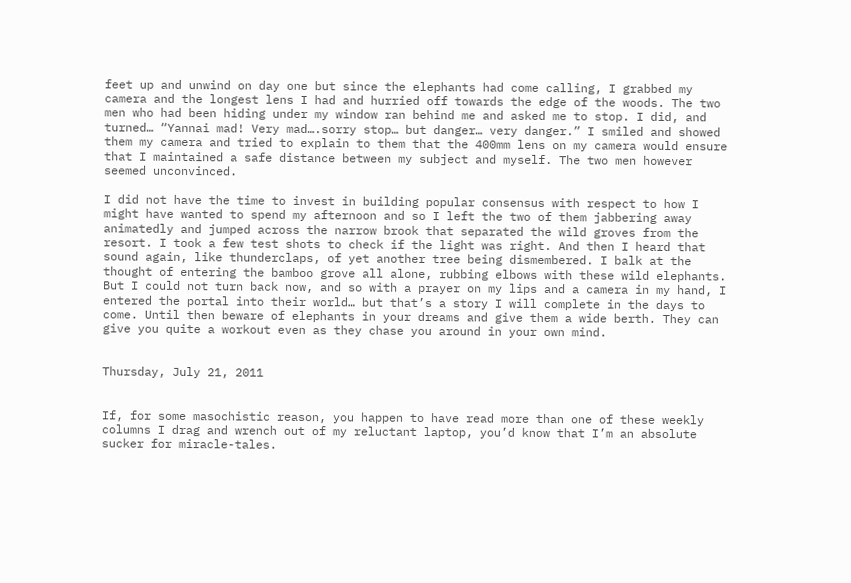feet up and unwind on day one but since the elephants had come calling, I grabbed my camera and the longest lens I had and hurried off towards the edge of the woods. The two men who had been hiding under my window ran behind me and asked me to stop. I did, and turned… “Yannai mad! Very mad….sorry stop… but danger… very danger.” I smiled and showed them my camera and tried to explain to them that the 400mm lens on my camera would ensure that I maintained a safe distance between my subject and myself. The two men however seemed unconvinced.

I did not have the time to invest in building popular consensus with respect to how I might have wanted to spend my afternoon and so I left the two of them jabbering away animatedly and jumped across the narrow brook that separated the wild groves from the resort. I took a few test shots to check if the light was right. And then I heard that sound again, like thunderclaps, of yet another tree being dismembered. I balk at the thought of entering the bamboo grove all alone, rubbing elbows with these wild elephants. But I could not turn back now, and so with a prayer on my lips and a camera in my hand, I entered the portal into their world… but that’s a story I will complete in the days to come. Until then beware of elephants in your dreams and give them a wide berth. They can give you quite a workout even as they chase you around in your own mind.


Thursday, July 21, 2011


If, for some masochistic reason, you happen to have read more than one of these weekly columns I drag and wrench out of my reluctant laptop, you’d know that I’m an absolute sucker for miracle-tales.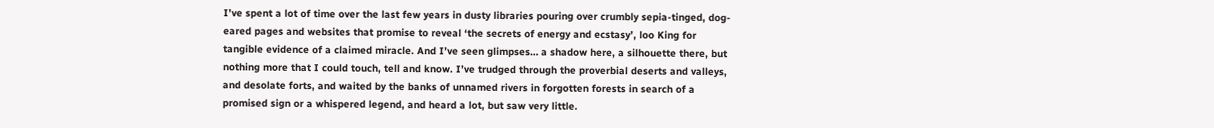I’ve spent a lot of time over the last few years in dusty libraries pouring over crumbly sepia-tinged, dog-eared pages and websites that promise to reveal ‘the secrets of energy and ecstasy’, loo King for tangible evidence of a claimed miracle. And I’ve seen glimpses… a shadow here, a silhouette there, but nothing more that I could touch, tell and know. I’ve trudged through the proverbial deserts and valleys, and desolate forts, and waited by the banks of unnamed rivers in forgotten forests in search of a promised sign or a whispered legend, and heard a lot, but saw very little.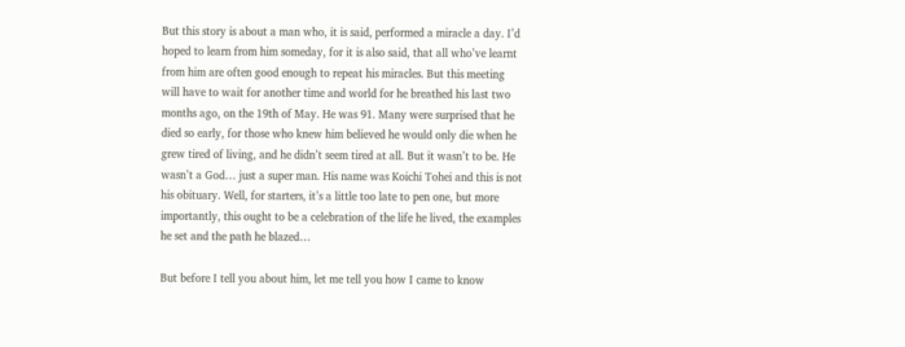But this story is about a man who, it is said, performed a miracle a day. I’d hoped to learn from him someday, for it is also said, that all who’ve learnt from him are often good enough to repeat his miracles. But this meeting will have to wait for another time and world for he breathed his last two months ago, on the 19th of May. He was 91. Many were surprised that he died so early, for those who knew him believed he would only die when he grew tired of living, and he didn’t seem tired at all. But it wasn’t to be. He wasn’t a God… just a super man. His name was Koichi Tohei and this is not his obituary. Well, for starters, it’s a little too late to pen one, but more importantly, this ought to be a celebration of the life he lived, the examples he set and the path he blazed…

But before I tell you about him, let me tell you how I came to know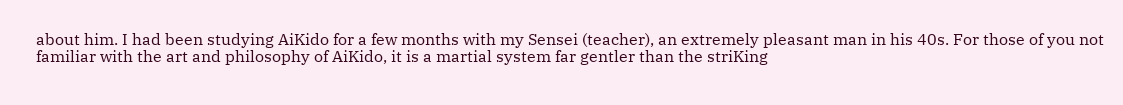about him. I had been studying AiKido for a few months with my Sensei (teacher), an extremely pleasant man in his 40s. For those of you not familiar with the art and philosophy of AiKido, it is a martial system far gentler than the striKing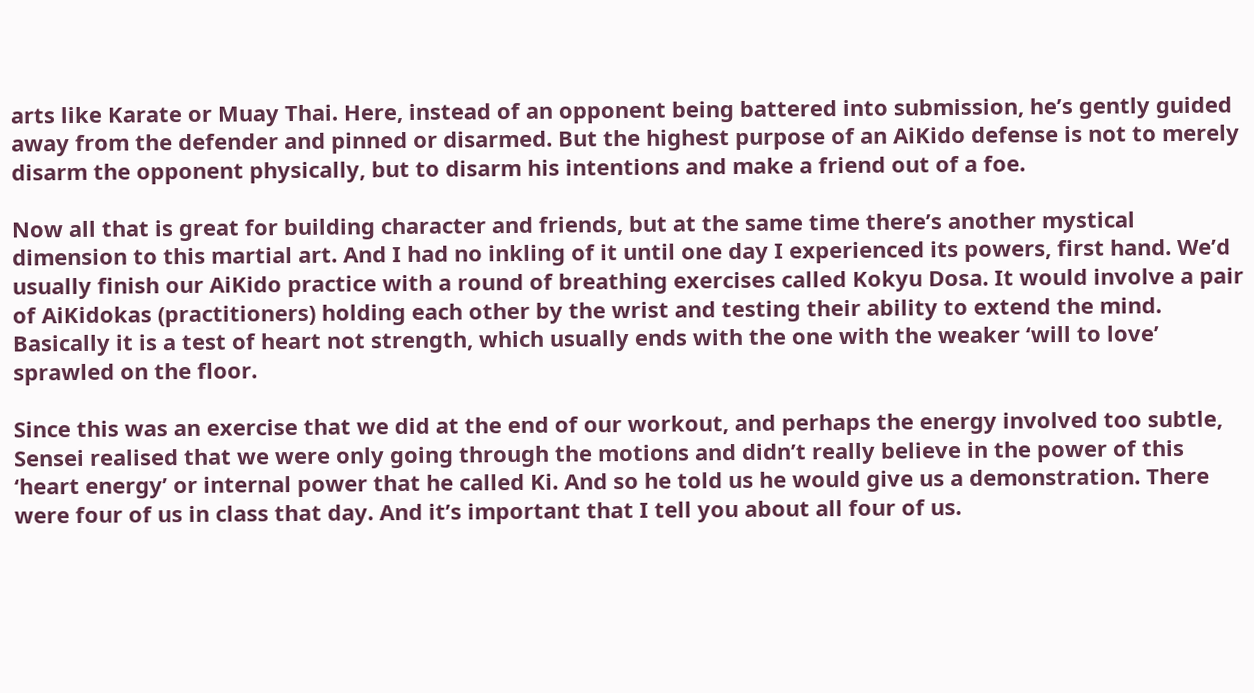arts like Karate or Muay Thai. Here, instead of an opponent being battered into submission, he’s gently guided away from the defender and pinned or disarmed. But the highest purpose of an AiKido defense is not to merely disarm the opponent physically, but to disarm his intentions and make a friend out of a foe.

Now all that is great for building character and friends, but at the same time there’s another mystical dimension to this martial art. And I had no inkling of it until one day I experienced its powers, first hand. We’d usually finish our AiKido practice with a round of breathing exercises called Kokyu Dosa. It would involve a pair of AiKidokas (practitioners) holding each other by the wrist and testing their ability to extend the mind. Basically it is a test of heart not strength, which usually ends with the one with the weaker ‘will to love’ sprawled on the floor.

Since this was an exercise that we did at the end of our workout, and perhaps the energy involved too subtle, Sensei realised that we were only going through the motions and didn’t really believe in the power of this ‘heart energy’ or internal power that he called Ki. And so he told us he would give us a demonstration. There were four of us in class that day. And it’s important that I tell you about all four of us.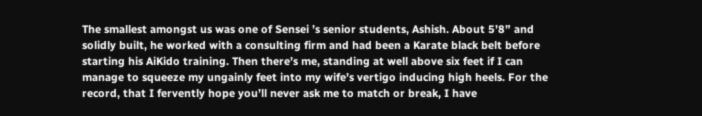The smallest amongst us was one of Sensei ’s senior students, Ashish. About 5’8” and solidly built, he worked with a consulting firm and had been a Karate black belt before starting his AiKido training. Then there’s me, standing at well above six feet if I can manage to squeeze my ungainly feet into my wife’s vertigo inducing high heels. For the record, that I fervently hope you’ll never ask me to match or break, I have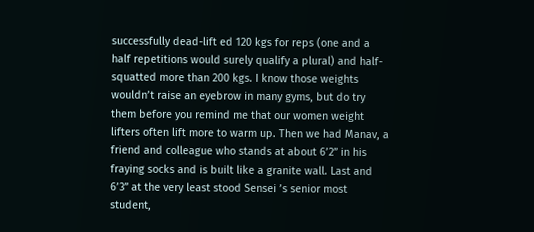successfully dead-lift ed 120 kgs for reps (one and a half repetitions would surely qualify a plural) and half-squatted more than 200 kgs. I know those weights wouldn’t raise an eyebrow in many gyms, but do try them before you remind me that our women weight lifters often lift more to warm up. Then we had Manav, a friend and colleague who stands at about 6’2” in his fraying socks and is built like a granite wall. Last and 6’3” at the very least stood Sensei ’s senior most student,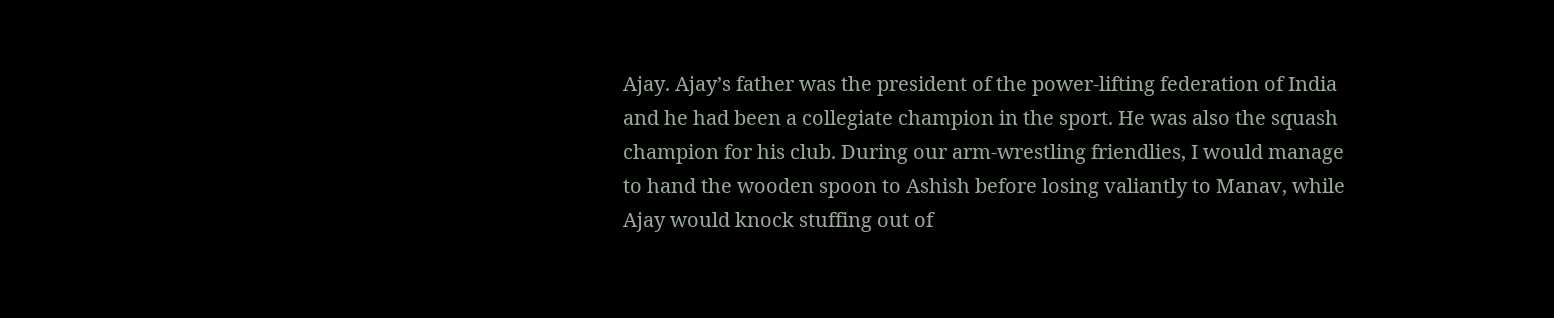Ajay. Ajay’s father was the president of the power-lifting federation of India and he had been a collegiate champion in the sport. He was also the squash champion for his club. During our arm-wrestling friendlies, I would manage to hand the wooden spoon to Ashish before losing valiantly to Manav, while Ajay would knock stuffing out of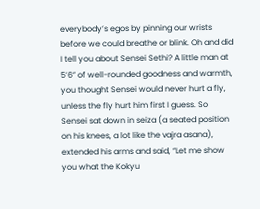everybody’s egos by pinning our wrists before we could breathe or blink. Oh and did I tell you about Sensei Sethi? A little man at 5’6” of well-rounded goodness and warmth, you thought Sensei would never hurt a fly, unless the fly hurt him first I guess. So Sensei sat down in seiza (a seated position on his knees, a lot like the vajra asana), extended his arms and said, “Let me show you what the Kokyu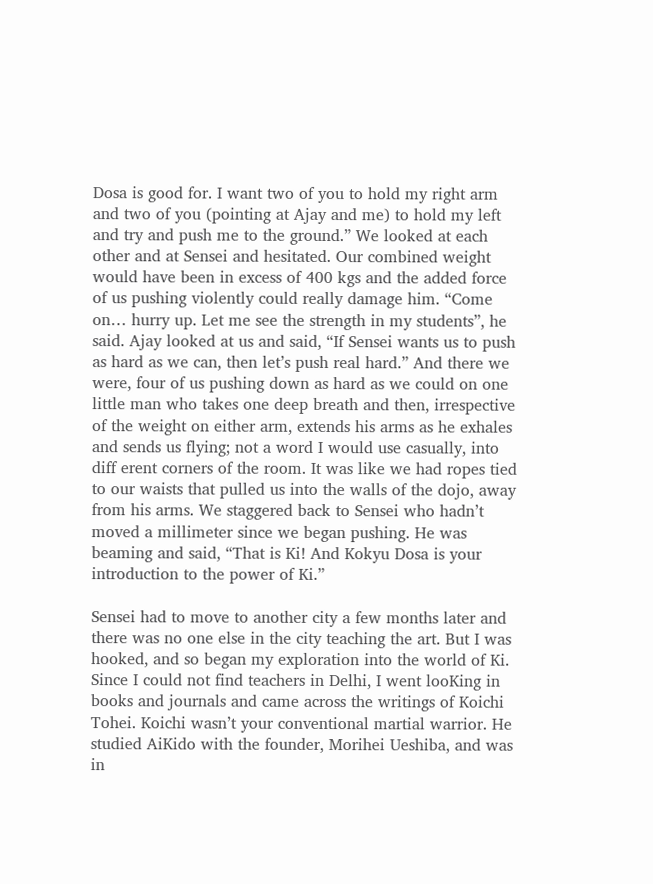Dosa is good for. I want two of you to hold my right arm and two of you (pointing at Ajay and me) to hold my left and try and push me to the ground.” We looked at each other and at Sensei and hesitated. Our combined weight would have been in excess of 400 kgs and the added force of us pushing violently could really damage him. “Come on… hurry up. Let me see the strength in my students”, he said. Ajay looked at us and said, “If Sensei wants us to push as hard as we can, then let’s push real hard.” And there we were, four of us pushing down as hard as we could on one little man who takes one deep breath and then, irrespective of the weight on either arm, extends his arms as he exhales and sends us flying; not a word I would use casually, into diff erent corners of the room. It was like we had ropes tied to our waists that pulled us into the walls of the dojo, away from his arms. We staggered back to Sensei who hadn’t moved a millimeter since we began pushing. He was beaming and said, “That is Ki! And Kokyu Dosa is your introduction to the power of Ki.”

Sensei had to move to another city a few months later and there was no one else in the city teaching the art. But I was hooked, and so began my exploration into the world of Ki. Since I could not find teachers in Delhi, I went looKing in books and journals and came across the writings of Koichi Tohei. Koichi wasn’t your conventional martial warrior. He studied AiKido with the founder, Morihei Ueshiba, and was in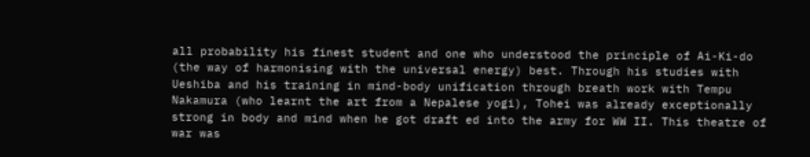all probability his finest student and one who understood the principle of Ai-Ki-do (the way of harmonising with the universal energy) best. Through his studies with Ueshiba and his training in mind-body unification through breath work with Tempu Nakamura (who learnt the art from a Nepalese yogi), Tohei was already exceptionally strong in body and mind when he got draft ed into the army for WW II. This theatre of war was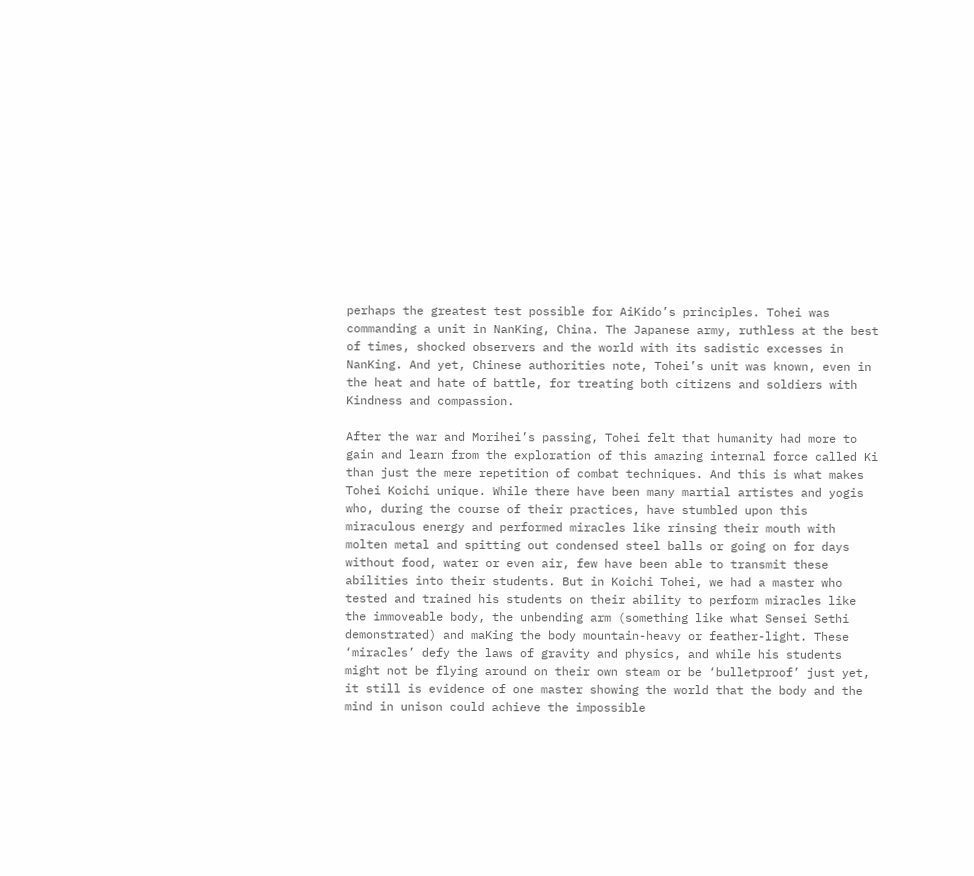perhaps the greatest test possible for AiKido’s principles. Tohei was commanding a unit in NanKing, China. The Japanese army, ruthless at the best of times, shocked observers and the world with its sadistic excesses in NanKing. And yet, Chinese authorities note, Tohei’s unit was known, even in the heat and hate of battle, for treating both citizens and soldiers with Kindness and compassion.

After the war and Morihei’s passing, Tohei felt that humanity had more to gain and learn from the exploration of this amazing internal force called Ki than just the mere repetition of combat techniques. And this is what makes Tohei Koichi unique. While there have been many martial artistes and yogis who, during the course of their practices, have stumbled upon this miraculous energy and performed miracles like rinsing their mouth with molten metal and spitting out condensed steel balls or going on for days without food, water or even air, few have been able to transmit these abilities into their students. But in Koichi Tohei, we had a master who tested and trained his students on their ability to perform miracles like the immoveable body, the unbending arm (something like what Sensei Sethi demonstrated) and maKing the body mountain-heavy or feather-light. These ‘miracles’ defy the laws of gravity and physics, and while his students might not be flying around on their own steam or be ‘bulletproof’ just yet, it still is evidence of one master showing the world that the body and the mind in unison could achieve the impossible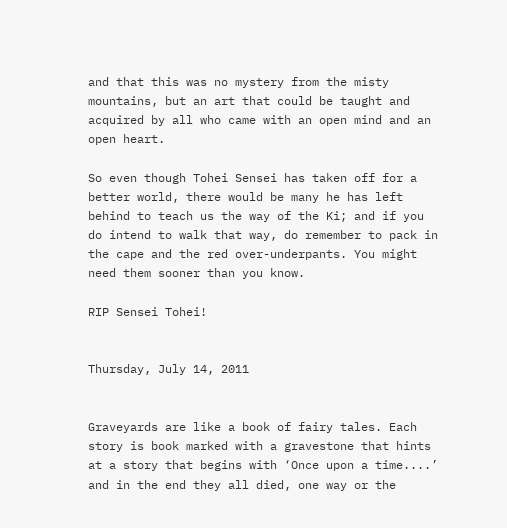and that this was no mystery from the misty mountains, but an art that could be taught and acquired by all who came with an open mind and an open heart.

So even though Tohei Sensei has taken off for a better world, there would be many he has left behind to teach us the way of the Ki; and if you do intend to walk that way, do remember to pack in the cape and the red over-underpants. You might need them sooner than you know.

RIP Sensei Tohei!


Thursday, July 14, 2011


Graveyards are like a book of fairy tales. Each story is book marked with a gravestone that hints at a story that begins with ‘Once upon a time....’ and in the end they all died, one way or the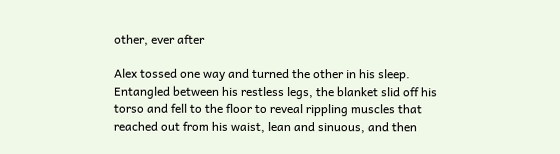other, ever after

Alex tossed one way and turned the other in his sleep. Entangled between his restless legs, the blanket slid off his torso and fell to the floor to reveal rippling muscles that reached out from his waist, lean and sinuous, and then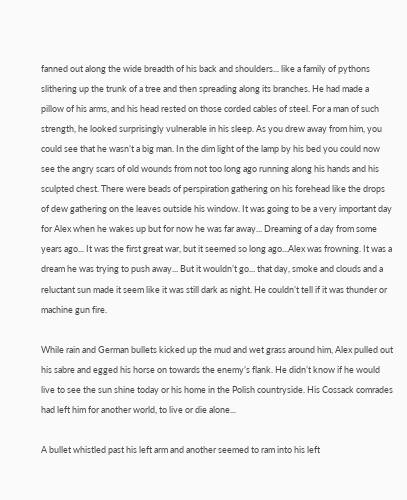fanned out along the wide breadth of his back and shoulders... like a family of pythons slithering up the trunk of a tree and then spreading along its branches. He had made a pillow of his arms, and his head rested on those corded cables of steel. For a man of such strength, he looked surprisingly vulnerable in his sleep. As you drew away from him, you could see that he wasn’t a big man. In the dim light of the lamp by his bed you could now see the angry scars of old wounds from not too long ago running along his hands and his sculpted chest. There were beads of perspiration gathering on his forehead like the drops of dew gathering on the leaves outside his window. It was going to be a very important day for Alex when he wakes up but for now he was far away... Dreaming of a day from some years ago... It was the first great war, but it seemed so long ago...Alex was frowning. It was a dream he was trying to push away... But it wouldn’t go... that day, smoke and clouds and a reluctant sun made it seem like it was still dark as night. He couldn’t tell if it was thunder or machine gun fire.

While rain and German bullets kicked up the mud and wet grass around him, Alex pulled out his sabre and egged his horse on towards the enemy’s flank. He didn’t know if he would live to see the sun shine today or his home in the Polish countryside. His Cossack comrades had left him for another world, to live or die alone...

A bullet whistled past his left arm and another seemed to ram into his left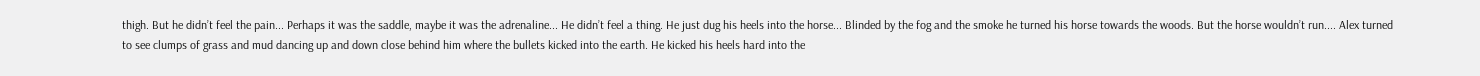thigh. But he didn’t feel the pain... Perhaps it was the saddle, maybe it was the adrenaline... He didn’t feel a thing. He just dug his heels into the horse... Blinded by the fog and the smoke he turned his horse towards the woods. But the horse wouldn’t run.... Alex turned to see clumps of grass and mud dancing up and down close behind him where the bullets kicked into the earth. He kicked his heels hard into the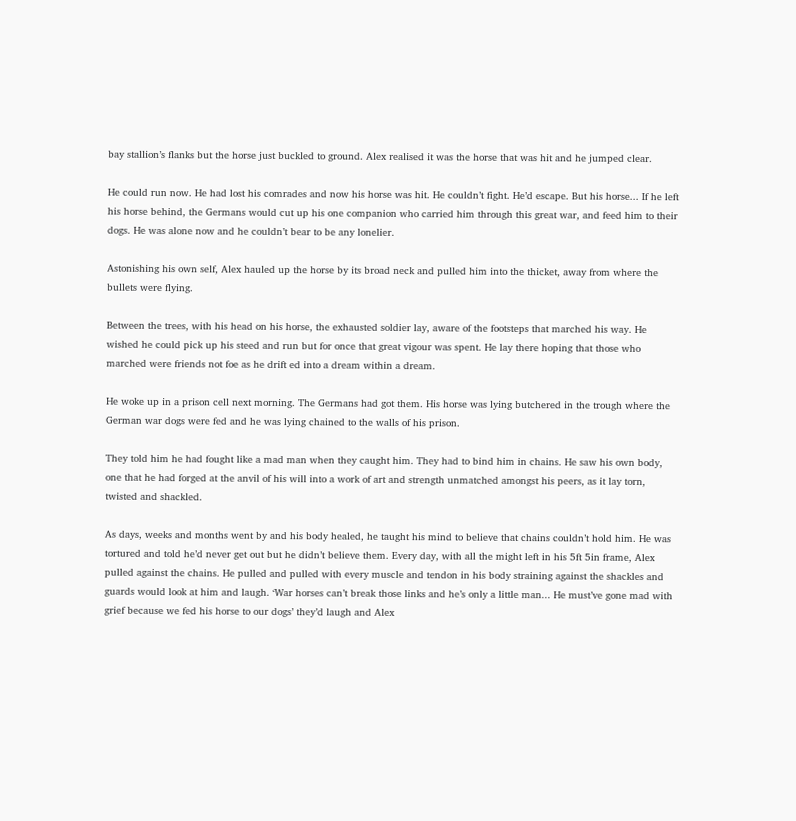bay stallion’s flanks but the horse just buckled to ground. Alex realised it was the horse that was hit and he jumped clear.

He could run now. He had lost his comrades and now his horse was hit. He couldn’t fight. He’d escape. But his horse... If he left his horse behind, the Germans would cut up his one companion who carried him through this great war, and feed him to their dogs. He was alone now and he couldn’t bear to be any lonelier.

Astonishing his own self, Alex hauled up the horse by its broad neck and pulled him into the thicket, away from where the bullets were flying.

Between the trees, with his head on his horse, the exhausted soldier lay, aware of the footsteps that marched his way. He wished he could pick up his steed and run but for once that great vigour was spent. He lay there hoping that those who marched were friends not foe as he drift ed into a dream within a dream.

He woke up in a prison cell next morning. The Germans had got them. His horse was lying butchered in the trough where the German war dogs were fed and he was lying chained to the walls of his prison.

They told him he had fought like a mad man when they caught him. They had to bind him in chains. He saw his own body, one that he had forged at the anvil of his will into a work of art and strength unmatched amongst his peers, as it lay torn, twisted and shackled.

As days, weeks and months went by and his body healed, he taught his mind to believe that chains couldn’t hold him. He was tortured and told he’d never get out but he didn’t believe them. Every day, with all the might left in his 5ft 5in frame, Alex pulled against the chains. He pulled and pulled with every muscle and tendon in his body straining against the shackles and guards would look at him and laugh. ‘War horses can’t break those links and he’s only a little man... He must’ve gone mad with grief because we fed his horse to our dogs’ they’d laugh and Alex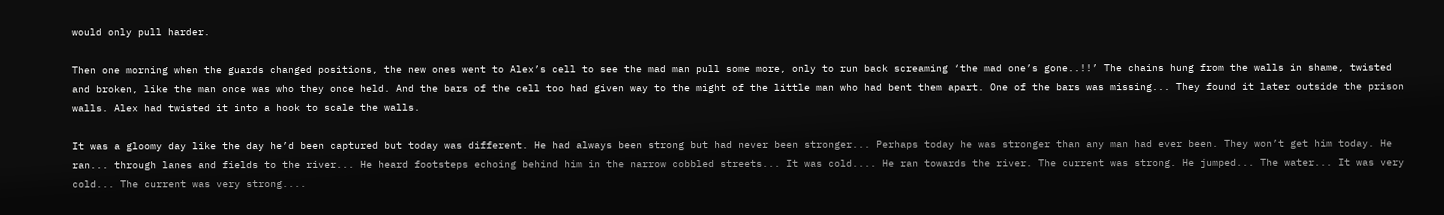would only pull harder.

Then one morning when the guards changed positions, the new ones went to Alex’s cell to see the mad man pull some more, only to run back screaming ‘the mad one’s gone..!!’ The chains hung from the walls in shame, twisted and broken, like the man once was who they once held. And the bars of the cell too had given way to the might of the little man who had bent them apart. One of the bars was missing... They found it later outside the prison walls. Alex had twisted it into a hook to scale the walls.

It was a gloomy day like the day he’d been captured but today was different. He had always been strong but had never been stronger... Perhaps today he was stronger than any man had ever been. They won’t get him today. He ran... through lanes and fields to the river... He heard footsteps echoing behind him in the narrow cobbled streets... It was cold.... He ran towards the river. The current was strong. He jumped... The water... It was very cold... The current was very strong....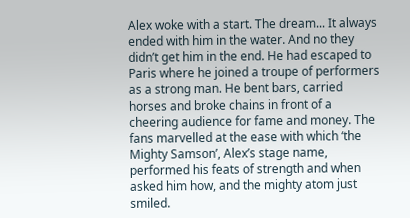Alex woke with a start. The dream... It always ended with him in the water. And no they didn’t get him in the end. He had escaped to Paris where he joined a troupe of performers as a strong man. He bent bars, carried horses and broke chains in front of a cheering audience for fame and money. The fans marvelled at the ease with which ‘the Mighty Samson’, Alex’s stage name, performed his feats of strength and when asked him how, and the mighty atom just smiled.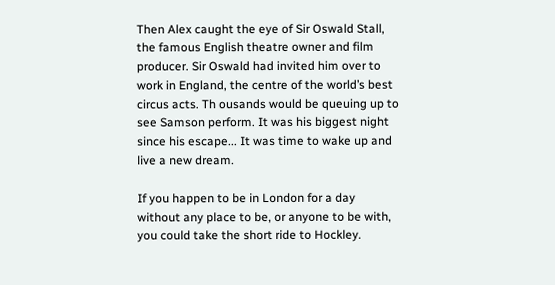Then Alex caught the eye of Sir Oswald Stall, the famous English theatre owner and film producer. Sir Oswald had invited him over to work in England, the centre of the world’s best circus acts. Th ousands would be queuing up to see Samson perform. It was his biggest night since his escape... It was time to wake up and live a new dream.

If you happen to be in London for a day without any place to be, or anyone to be with, you could take the short ride to Hockley.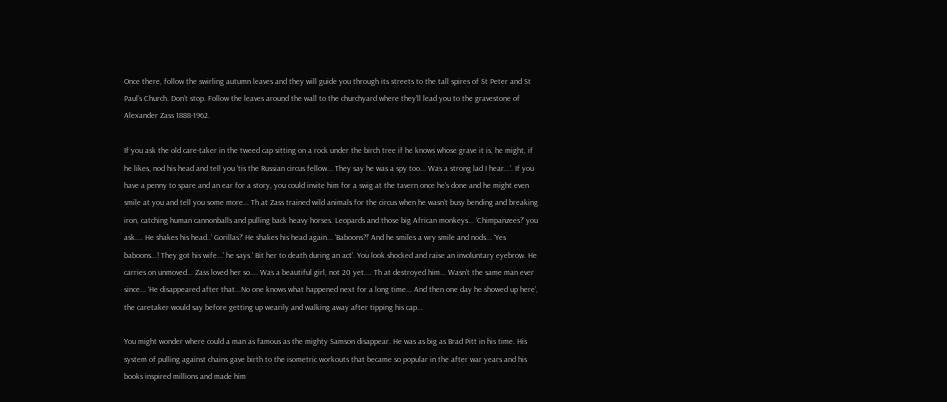Once there, follow the swirling autumn leaves and they will guide you through its streets to the tall spires of St Peter and St Paul’s Church. Don’t stop. Follow the leaves around the wall to the churchyard where they’ll lead you to the gravestone of Alexander Zass 1888-1962.

If you ask the old care-taker in the tweed cap sitting on a rock under the birch tree if he knows whose grave it is, he might, if he likes, nod his head and tell you ‘tis the Russian circus fellow... They say he was a spy too... Was a strong lad I hear...’. If you have a penny to spare and an ear for a story, you could invite him for a swig at the tavern once he’s done and he might even smile at you and tell you some more... Th at Zass trained wild animals for the circus when he wasn’t busy bending and breaking iron, catching human cannonballs and pulling back heavy horses. Leopards and those big African monkeys... ‘Chimpanzees?’ you ask.... He shakes his head..’ Gorillas?’ He shakes his head again... ‘Baboons?!’ And he smiles a wry smile and nods... ‘Yes baboons...! They got his wife...’ he says.’ Bit her to death during an act’. You look shocked and raise an involuntary eyebrow. He carries on unmoved... Zass loved her so.... Was a beautiful girl, not 20 yet.... Th at destroyed him... Wasn’t the same man ever since... ‘He disappeared after that...No one knows what happened next for a long time... And then one day he showed up here’, the caretaker would say before getting up wearily and walking away after tipping his cap...

You might wonder where could a man as famous as the mighty Samson disappear. He was as big as Brad Pitt in his time. His system of pulling against chains gave birth to the isometric workouts that became so popular in the after war years and his books inspired millions and made him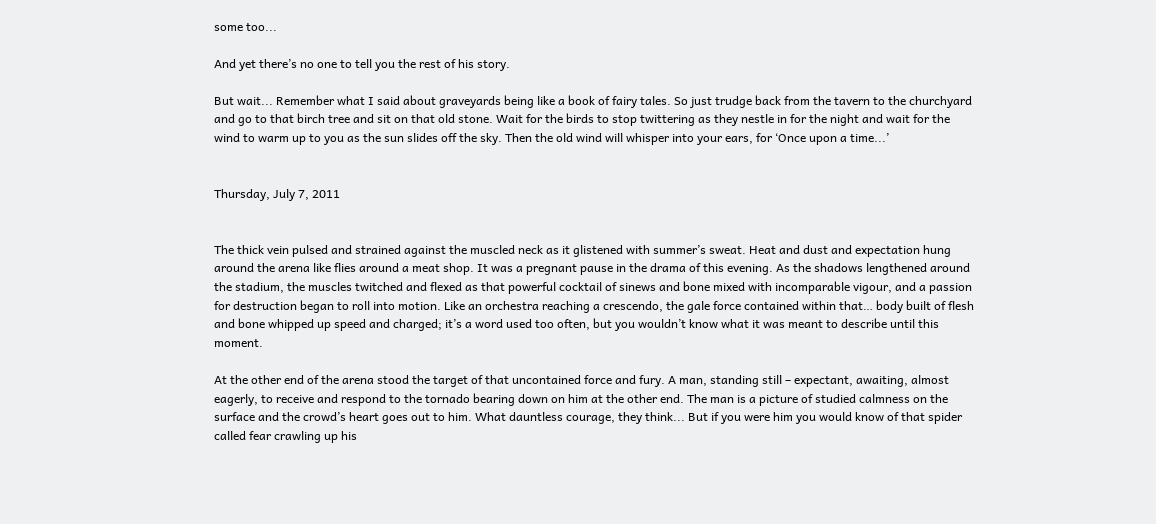some too...

And yet there’s no one to tell you the rest of his story.

But wait... Remember what I said about graveyards being like a book of fairy tales. So just trudge back from the tavern to the churchyard and go to that birch tree and sit on that old stone. Wait for the birds to stop twittering as they nestle in for the night and wait for the wind to warm up to you as the sun slides off the sky. Then the old wind will whisper into your ears, for ‘Once upon a time...’


Thursday, July 7, 2011


The thick vein pulsed and strained against the muscled neck as it glistened with summer’s sweat. Heat and dust and expectation hung around the arena like flies around a meat shop. It was a pregnant pause in the drama of this evening. As the shadows lengthened around the stadium, the muscles twitched and flexed as that powerful cocktail of sinews and bone mixed with incomparable vigour, and a passion for destruction began to roll into motion. Like an orchestra reaching a crescendo, the gale force contained within that… body built of flesh and bone whipped up speed and charged; it’s a word used too often, but you wouldn’t know what it was meant to describe until this moment.

At the other end of the arena stood the target of that uncontained force and fury. A man, standing still – expectant, awaiting, almost eagerly, to receive and respond to the tornado bearing down on him at the other end. The man is a picture of studied calmness on the surface and the crowd’s heart goes out to him. What dauntless courage, they think... But if you were him you would know of that spider called fear crawling up his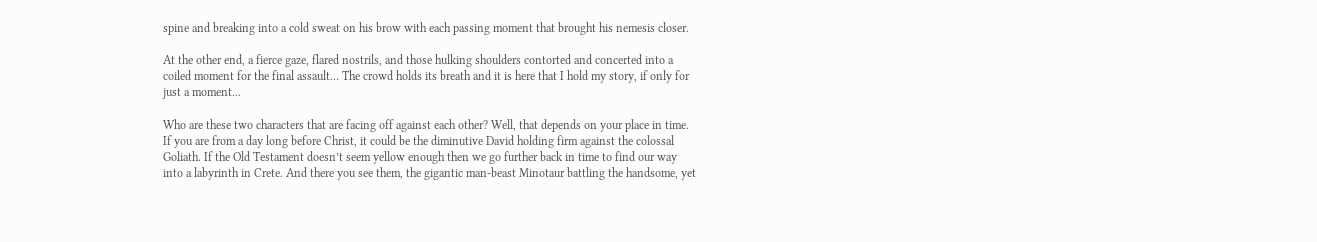spine and breaking into a cold sweat on his brow with each passing moment that brought his nemesis closer.

At the other end, a fierce gaze, flared nostrils, and those hulking shoulders contorted and concerted into a coiled moment for the final assault… The crowd holds its breath and it is here that I hold my story, if only for just a moment...

Who are these two characters that are facing off against each other? Well, that depends on your place in time. If you are from a day long before Christ, it could be the diminutive David holding firm against the colossal Goliath. If the Old Testament doesn’t seem yellow enough then we go further back in time to find our way into a labyrinth in Crete. And there you see them, the gigantic man-beast Minotaur battling the handsome, yet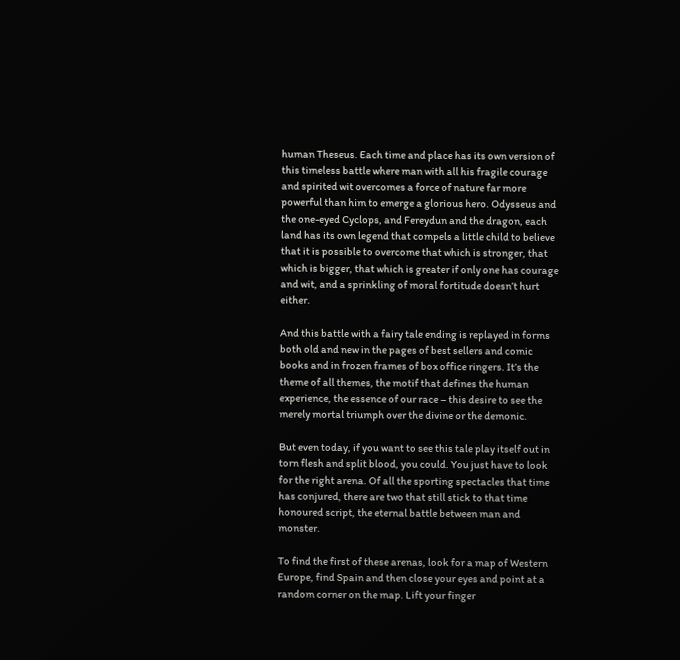human Theseus. Each time and place has its own version of this timeless battle where man with all his fragile courage and spirited wit overcomes a force of nature far more powerful than him to emerge a glorious hero. Odysseus and the one-eyed Cyclops, and Fereydun and the dragon, each land has its own legend that compels a little child to believe that it is possible to overcome that which is stronger, that which is bigger, that which is greater if only one has courage and wit, and a sprinkling of moral fortitude doesn’t hurt either.

And this battle with a fairy tale ending is replayed in forms both old and new in the pages of best sellers and comic books and in frozen frames of box office ringers. It’s the theme of all themes, the motif that defines the human experience, the essence of our race – this desire to see the merely mortal triumph over the divine or the demonic.

But even today, if you want to see this tale play itself out in torn flesh and split blood, you could. You just have to look for the right arena. Of all the sporting spectacles that time has conjured, there are two that still stick to that time honoured script, the eternal battle between man and monster.

To find the first of these arenas, look for a map of Western Europe, find Spain and then close your eyes and point at a random corner on the map. Lift your finger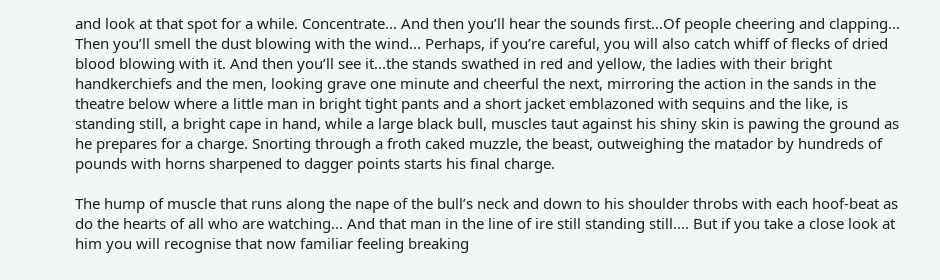and look at that spot for a while. Concentrate... And then you’ll hear the sounds first…Of people cheering and clapping... Then you’ll smell the dust blowing with the wind... Perhaps, if you’re careful, you will also catch whiff of flecks of dried blood blowing with it. And then you’ll see it...the stands swathed in red and yellow, the ladies with their bright handkerchiefs and the men, looking grave one minute and cheerful the next, mirroring the action in the sands in the theatre below where a little man in bright tight pants and a short jacket emblazoned with sequins and the like, is standing still, a bright cape in hand, while a large black bull, muscles taut against his shiny skin is pawing the ground as he prepares for a charge. Snorting through a froth caked muzzle, the beast, outweighing the matador by hundreds of pounds with horns sharpened to dagger points starts his final charge.

The hump of muscle that runs along the nape of the bull’s neck and down to his shoulder throbs with each hoof-beat as do the hearts of all who are watching... And that man in the line of ire still standing still.... But if you take a close look at him you will recognise that now familiar feeling breaking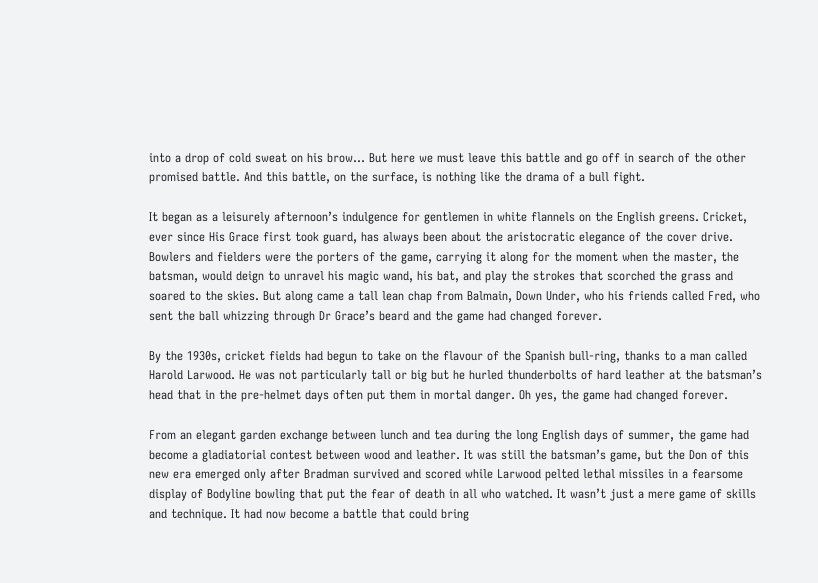into a drop of cold sweat on his brow... But here we must leave this battle and go off in search of the other promised battle. And this battle, on the surface, is nothing like the drama of a bull fight.

It began as a leisurely afternoon’s indulgence for gentlemen in white flannels on the English greens. Cricket, ever since His Grace first took guard, has always been about the aristocratic elegance of the cover drive. Bowlers and fielders were the porters of the game, carrying it along for the moment when the master, the batsman, would deign to unravel his magic wand, his bat, and play the strokes that scorched the grass and soared to the skies. But along came a tall lean chap from Balmain, Down Under, who his friends called Fred, who sent the ball whizzing through Dr Grace’s beard and the game had changed forever.

By the 1930s, cricket fields had begun to take on the flavour of the Spanish bull-ring, thanks to a man called Harold Larwood. He was not particularly tall or big but he hurled thunderbolts of hard leather at the batsman’s head that in the pre-helmet days often put them in mortal danger. Oh yes, the game had changed forever.

From an elegant garden exchange between lunch and tea during the long English days of summer, the game had become a gladiatorial contest between wood and leather. It was still the batsman’s game, but the Don of this new era emerged only after Bradman survived and scored while Larwood pelted lethal missiles in a fearsome display of Bodyline bowling that put the fear of death in all who watched. It wasn’t just a mere game of skills and technique. It had now become a battle that could bring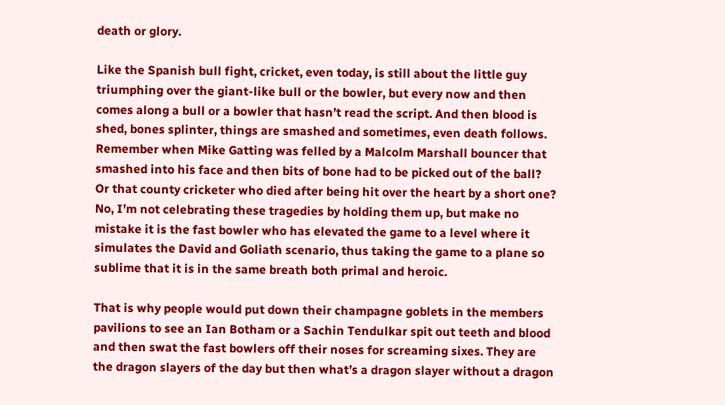death or glory.

Like the Spanish bull fight, cricket, even today, is still about the little guy triumphing over the giant-like bull or the bowler, but every now and then comes along a bull or a bowler that hasn’t read the script. And then blood is shed, bones splinter, things are smashed and sometimes, even death follows. Remember when Mike Gatting was felled by a Malcolm Marshall bouncer that smashed into his face and then bits of bone had to be picked out of the ball? Or that county cricketer who died after being hit over the heart by a short one? No, I’m not celebrating these tragedies by holding them up, but make no mistake it is the fast bowler who has elevated the game to a level where it simulates the David and Goliath scenario, thus taking the game to a plane so sublime that it is in the same breath both primal and heroic.

That is why people would put down their champagne goblets in the members pavilions to see an Ian Botham or a Sachin Tendulkar spit out teeth and blood and then swat the fast bowlers off their noses for screaming sixes. They are the dragon slayers of the day but then what’s a dragon slayer without a dragon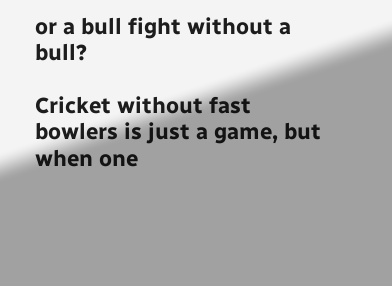or a bull fight without a bull?

Cricket without fast bowlers is just a game, but when one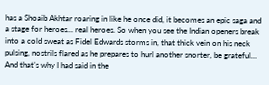has a Shoaib Akhtar roaring in like he once did, it becomes an epic saga and a stage for heroes... real heroes. So when you see the Indian openers break into a cold sweat as Fidel Edwards storms in, that thick vein on his neck pulsing, nostrils flared as he prepares to hurl another snorter, be grateful… And that’s why I had said in the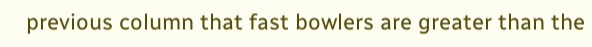previous column that fast bowlers are greater than the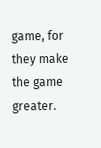game, for they make the game greater.